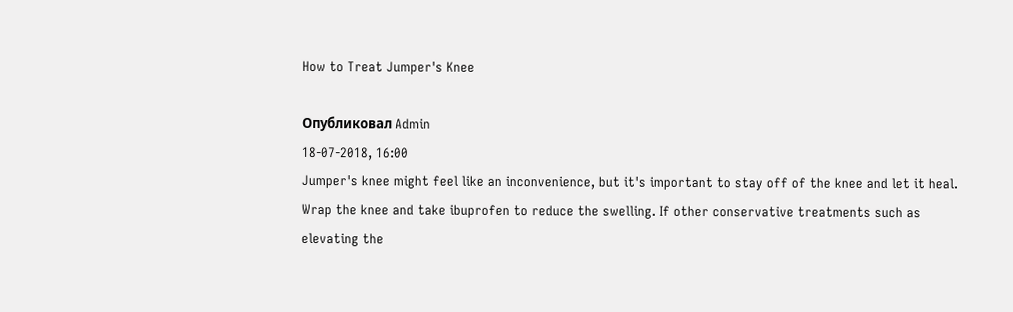How to Treat Jumper's Knee

Опубликовал Admin
18-07-2018, 16:00
Jumper's knee might feel like an inconvenience, but it's important to stay off of the knee and let it heal. Wrap the knee and take ibuprofen to reduce the swelling. If other conservative treatments such as elevating the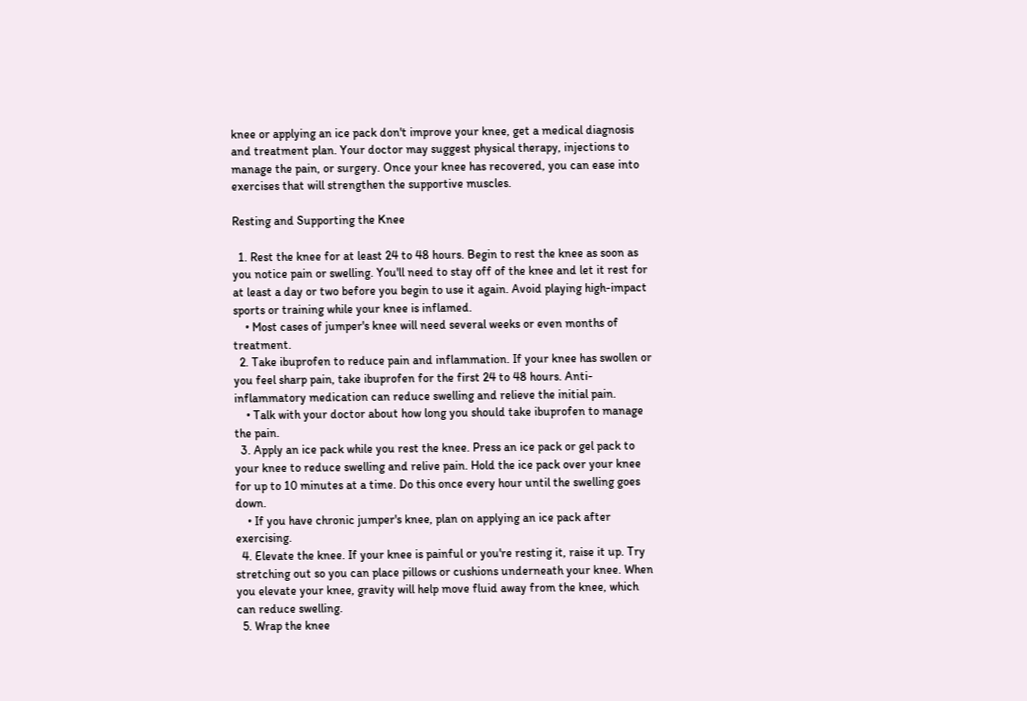knee or applying an ice pack don't improve your knee, get a medical diagnosis and treatment plan. Your doctor may suggest physical therapy, injections to manage the pain, or surgery. Once your knee has recovered, you can ease into exercises that will strengthen the supportive muscles.

Resting and Supporting the Knee

  1. Rest the knee for at least 24 to 48 hours. Begin to rest the knee as soon as you notice pain or swelling. You'll need to stay off of the knee and let it rest for at least a day or two before you begin to use it again. Avoid playing high-impact sports or training while your knee is inflamed.
    • Most cases of jumper's knee will need several weeks or even months of treatment.
  2. Take ibuprofen to reduce pain and inflammation. If your knee has swollen or you feel sharp pain, take ibuprofen for the first 24 to 48 hours. Anti-inflammatory medication can reduce swelling and relieve the initial pain.
    • Talk with your doctor about how long you should take ibuprofen to manage the pain.
  3. Apply an ice pack while you rest the knee. Press an ice pack or gel pack to your knee to reduce swelling and relive pain. Hold the ice pack over your knee for up to 10 minutes at a time. Do this once every hour until the swelling goes down.
    • If you have chronic jumper's knee, plan on applying an ice pack after exercising.
  4. Elevate the knee. If your knee is painful or you're resting it, raise it up. Try stretching out so you can place pillows or cushions underneath your knee. When you elevate your knee, gravity will help move fluid away from the knee, which can reduce swelling.
  5. Wrap the knee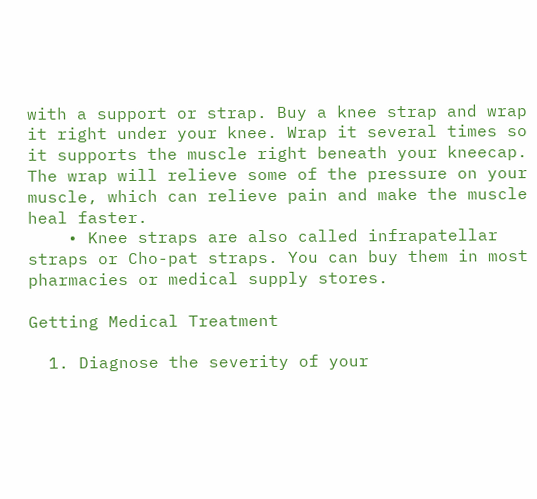with a support or strap. Buy a knee strap and wrap it right under your knee. Wrap it several times so it supports the muscle right beneath your kneecap. The wrap will relieve some of the pressure on your muscle, which can relieve pain and make the muscle heal faster.
    • Knee straps are also called infrapatellar straps or Cho-pat straps. You can buy them in most pharmacies or medical supply stores.

Getting Medical Treatment

  1. Diagnose the severity of your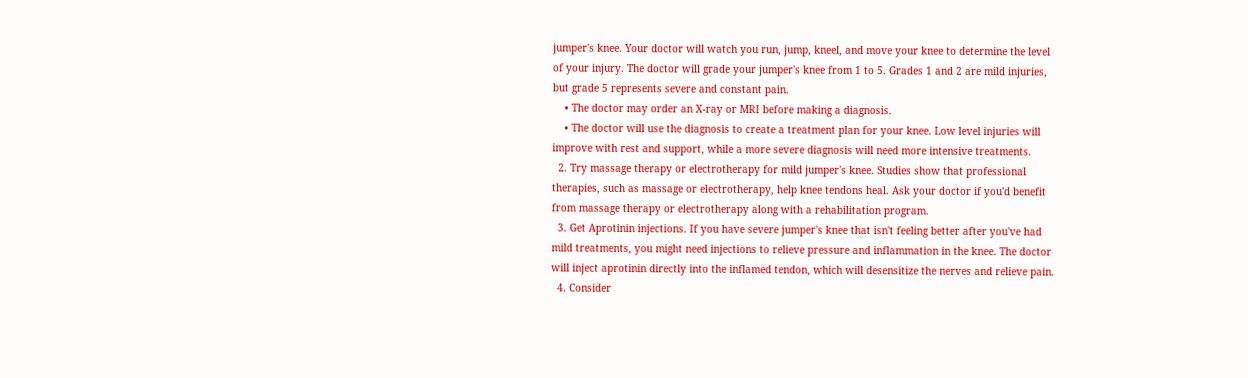jumper's knee. Your doctor will watch you run, jump, kneel, and move your knee to determine the level of your injury. The doctor will grade your jumper's knee from 1 to 5. Grades 1 and 2 are mild injuries, but grade 5 represents severe and constant pain.
    • The doctor may order an X-ray or MRI before making a diagnosis.
    • The doctor will use the diagnosis to create a treatment plan for your knee. Low level injuries will improve with rest and support, while a more severe diagnosis will need more intensive treatments.
  2. Try massage therapy or electrotherapy for mild jumper's knee. Studies show that professional therapies, such as massage or electrotherapy, help knee tendons heal. Ask your doctor if you'd benefit from massage therapy or electrotherapy along with a rehabilitation program.
  3. Get Aprotinin injections. If you have severe jumper's knee that isn't feeling better after you've had mild treatments, you might need injections to relieve pressure and inflammation in the knee. The doctor will inject aprotinin directly into the inflamed tendon, which will desensitize the nerves and relieve pain.
  4. Consider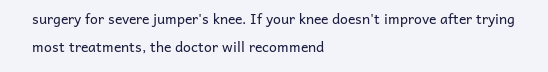surgery for severe jumper's knee. If your knee doesn't improve after trying most treatments, the doctor will recommend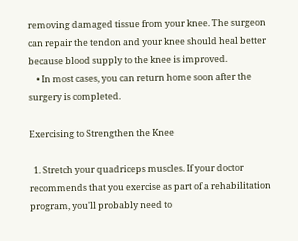removing damaged tissue from your knee. The surgeon can repair the tendon and your knee should heal better because blood supply to the knee is improved.
    • In most cases, you can return home soon after the surgery is completed.

Exercising to Strengthen the Knee

  1. Stretch your quadriceps muscles. If your doctor recommends that you exercise as part of a rehabilitation program, you'll probably need to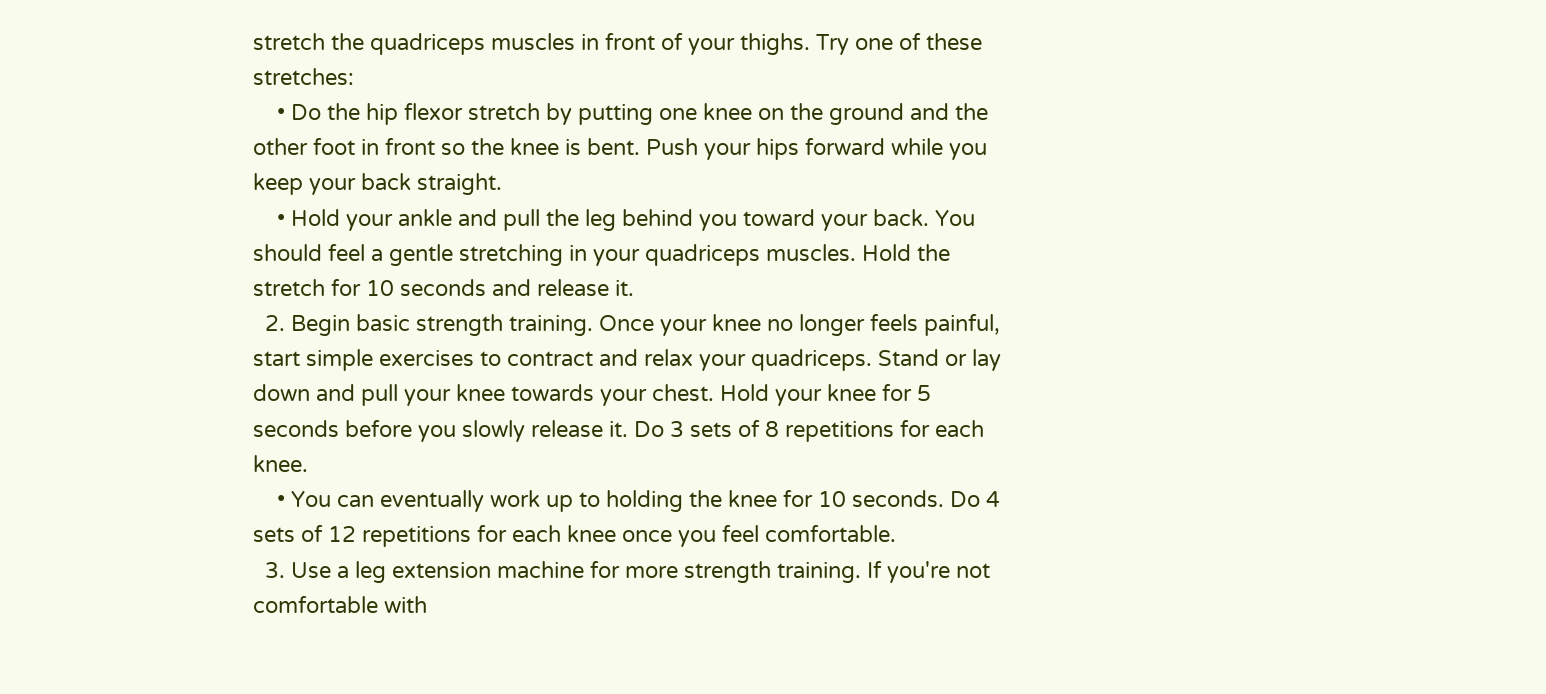stretch the quadriceps muscles in front of your thighs. Try one of these stretches:
    • Do the hip flexor stretch by putting one knee on the ground and the other foot in front so the knee is bent. Push your hips forward while you keep your back straight.
    • Hold your ankle and pull the leg behind you toward your back. You should feel a gentle stretching in your quadriceps muscles. Hold the stretch for 10 seconds and release it.
  2. Begin basic strength training. Once your knee no longer feels painful, start simple exercises to contract and relax your quadriceps. Stand or lay down and pull your knee towards your chest. Hold your knee for 5 seconds before you slowly release it. Do 3 sets of 8 repetitions for each knee.
    • You can eventually work up to holding the knee for 10 seconds. Do 4 sets of 12 repetitions for each knee once you feel comfortable.
  3. Use a leg extension machine for more strength training. If you're not comfortable with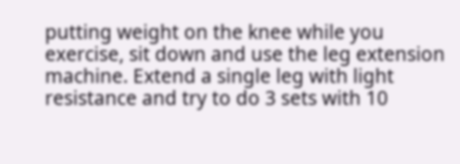putting weight on the knee while you exercise, sit down and use the leg extension machine. Extend a single leg with light resistance and try to do 3 sets with 10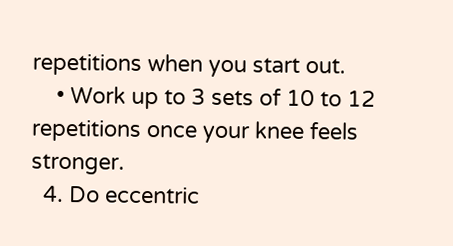repetitions when you start out.
    • Work up to 3 sets of 10 to 12 repetitions once your knee feels stronger.
  4. Do eccentric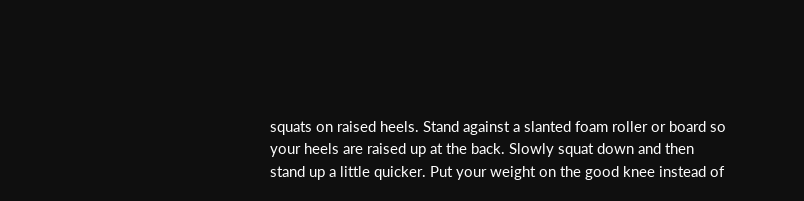squats on raised heels. Stand against a slanted foam roller or board so your heels are raised up at the back. Slowly squat down and then stand up a little quicker. Put your weight on the good knee instead of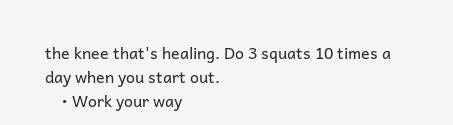the knee that's healing. Do 3 squats 10 times a day when you start out.
    • Work your way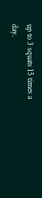up to 3 squats 15 times a day.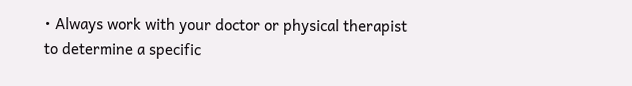• Always work with your doctor or physical therapist to determine a specific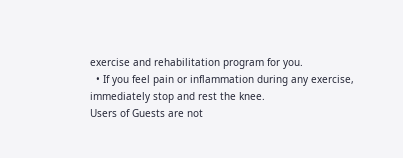exercise and rehabilitation program for you.
  • If you feel pain or inflammation during any exercise, immediately stop and rest the knee.
Users of Guests are not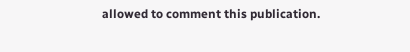allowed to comment this publication.